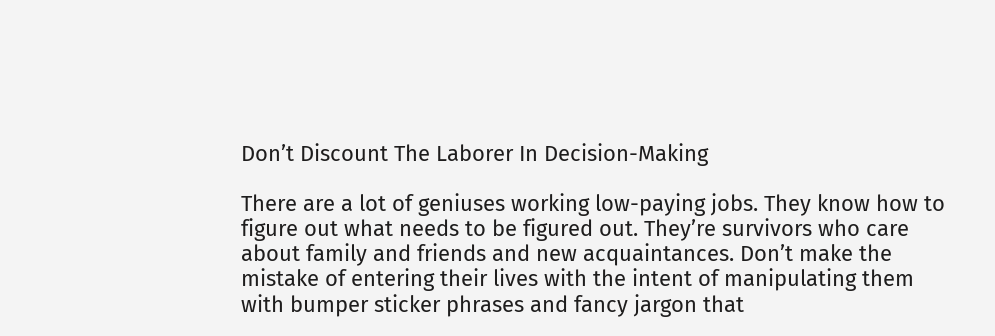Don’t Discount The Laborer In Decision-Making

There are a lot of geniuses working low-paying jobs. They know how to figure out what needs to be figured out. They’re survivors who care about family and friends and new acquaintances. Don’t make the mistake of entering their lives with the intent of manipulating them with bumper sticker phrases and fancy jargon that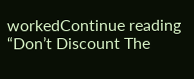workedContinue reading “Don’t Discount The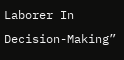Laborer In Decision-Making”